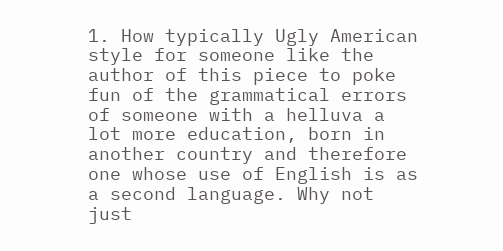1. How typically Ugly American style for someone like the author of this piece to poke fun of the grammatical errors of someone with a helluva a lot more education, born in another country and therefore one whose use of English is as a second language. Why not just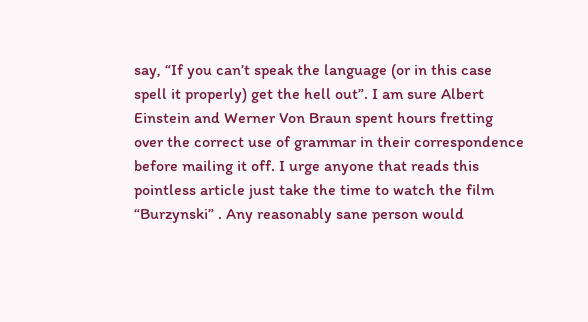say, “If you can’t speak the language (or in this case spell it properly) get the hell out”. I am sure Albert Einstein and Werner Von Braun spent hours fretting over the correct use of grammar in their correspondence before mailing it off. I urge anyone that reads this pointless article just take the time to watch the film “Burzynski” . Any reasonably sane person would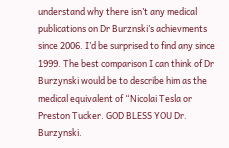understand why there isn’t any medical publications on Dr Burznski’s achievments since 2006. I’d be surprised to find any since 1999. The best comparison I can think of Dr Burzynski would be to describe him as the medical equivalent of “Nicolai Tesla or  Preston Tucker. GOD BLESS YOU Dr. Burzynski.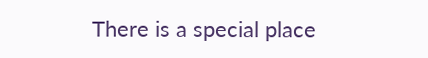There is a special place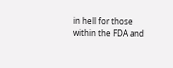in hell for those within the FDA and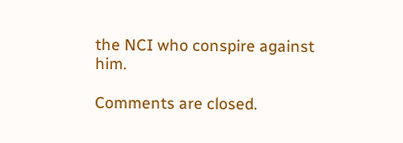the NCI who conspire against him.

Comments are closed.